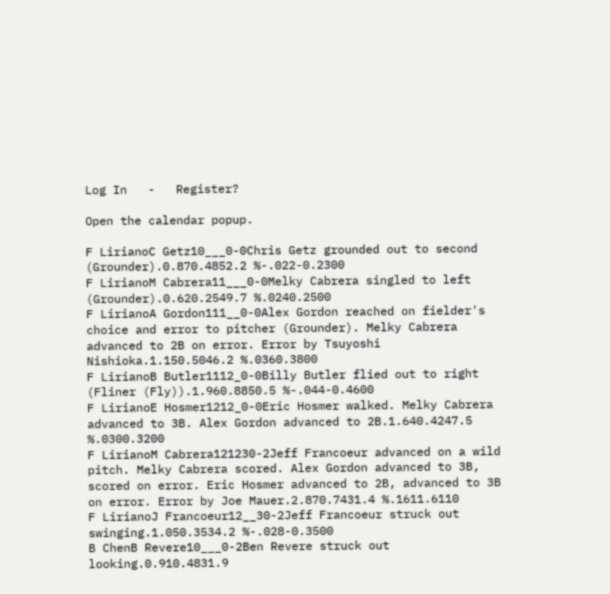Log In   -   Register?

Open the calendar popup.

F LirianoC Getz10___0-0Chris Getz grounded out to second (Grounder).0.870.4852.2 %-.022-0.2300
F LirianoM Cabrera11___0-0Melky Cabrera singled to left (Grounder).0.620.2549.7 %.0240.2500
F LirianoA Gordon111__0-0Alex Gordon reached on fielder's choice and error to pitcher (Grounder). Melky Cabrera advanced to 2B on error. Error by Tsuyoshi Nishioka.1.150.5046.2 %.0360.3800
F LirianoB Butler1112_0-0Billy Butler flied out to right (Fliner (Fly)).1.960.8850.5 %-.044-0.4600
F LirianoE Hosmer1212_0-0Eric Hosmer walked. Melky Cabrera advanced to 3B. Alex Gordon advanced to 2B.1.640.4247.5 %.0300.3200
F LirianoM Cabrera121230-2Jeff Francoeur advanced on a wild pitch. Melky Cabrera scored. Alex Gordon advanced to 3B, scored on error. Eric Hosmer advanced to 2B, advanced to 3B on error. Error by Joe Mauer.2.870.7431.4 %.1611.6110
F LirianoJ Francoeur12__30-2Jeff Francoeur struck out swinging.1.050.3534.2 %-.028-0.3500
B ChenB Revere10___0-2Ben Revere struck out looking.0.910.4831.9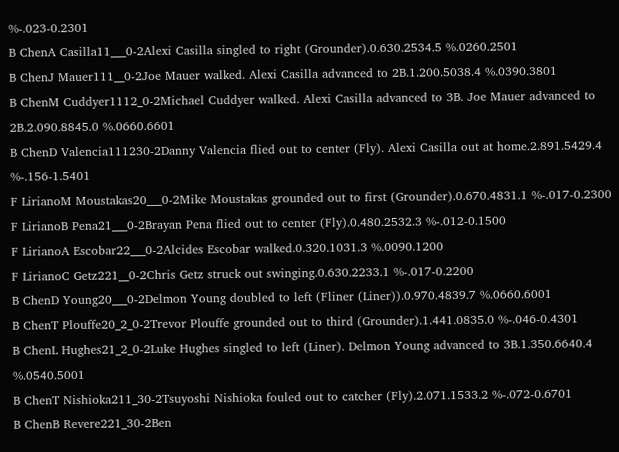%-.023-0.2301
B ChenA Casilla11___0-2Alexi Casilla singled to right (Grounder).0.630.2534.5 %.0260.2501
B ChenJ Mauer111__0-2Joe Mauer walked. Alexi Casilla advanced to 2B.1.200.5038.4 %.0390.3801
B ChenM Cuddyer1112_0-2Michael Cuddyer walked. Alexi Casilla advanced to 3B. Joe Mauer advanced to 2B.2.090.8845.0 %.0660.6601
B ChenD Valencia111230-2Danny Valencia flied out to center (Fly). Alexi Casilla out at home.2.891.5429.4 %-.156-1.5401
F LirianoM Moustakas20___0-2Mike Moustakas grounded out to first (Grounder).0.670.4831.1 %-.017-0.2300
F LirianoB Pena21___0-2Brayan Pena flied out to center (Fly).0.480.2532.3 %-.012-0.1500
F LirianoA Escobar22___0-2Alcides Escobar walked.0.320.1031.3 %.0090.1200
F LirianoC Getz221__0-2Chris Getz struck out swinging.0.630.2233.1 %-.017-0.2200
B ChenD Young20___0-2Delmon Young doubled to left (Fliner (Liner)).0.970.4839.7 %.0660.6001
B ChenT Plouffe20_2_0-2Trevor Plouffe grounded out to third (Grounder).1.441.0835.0 %-.046-0.4301
B ChenL Hughes21_2_0-2Luke Hughes singled to left (Liner). Delmon Young advanced to 3B.1.350.6640.4 %.0540.5001
B ChenT Nishioka211_30-2Tsuyoshi Nishioka fouled out to catcher (Fly).2.071.1533.2 %-.072-0.6701
B ChenB Revere221_30-2Ben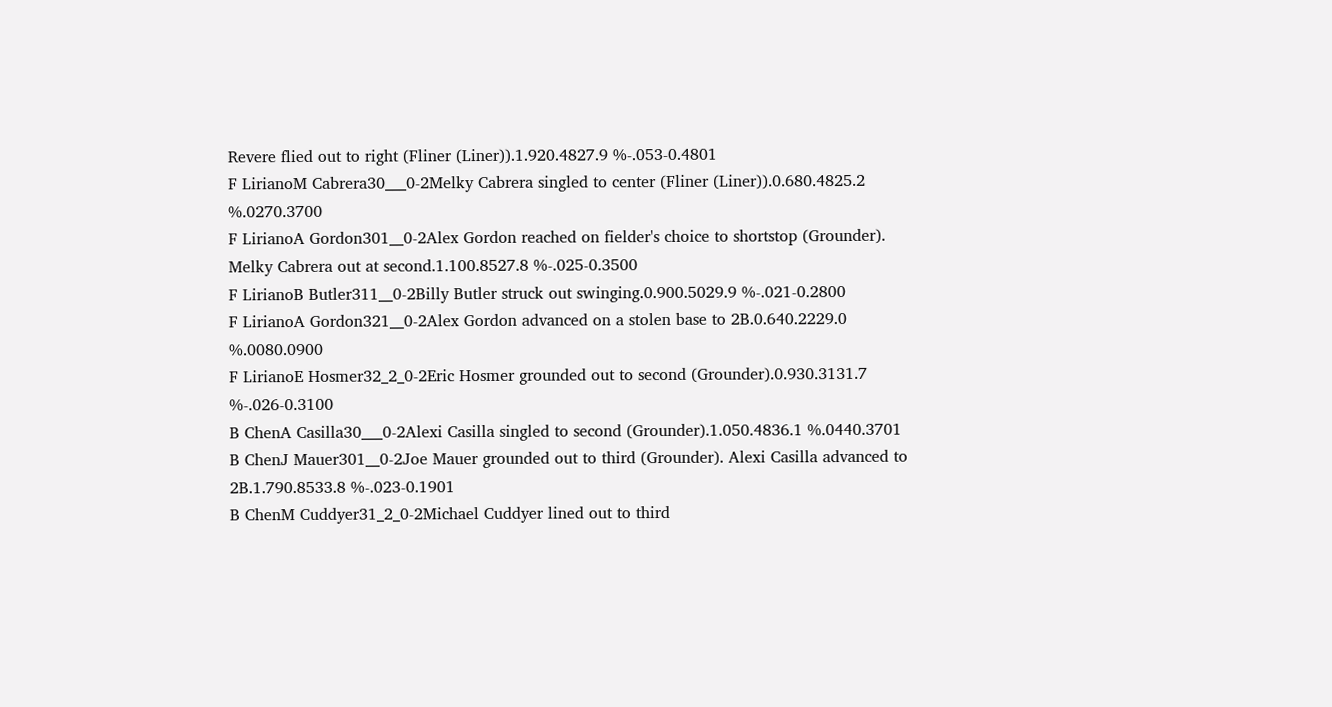Revere flied out to right (Fliner (Liner)).1.920.4827.9 %-.053-0.4801
F LirianoM Cabrera30___0-2Melky Cabrera singled to center (Fliner (Liner)).0.680.4825.2 %.0270.3700
F LirianoA Gordon301__0-2Alex Gordon reached on fielder's choice to shortstop (Grounder). Melky Cabrera out at second.1.100.8527.8 %-.025-0.3500
F LirianoB Butler311__0-2Billy Butler struck out swinging.0.900.5029.9 %-.021-0.2800
F LirianoA Gordon321__0-2Alex Gordon advanced on a stolen base to 2B.0.640.2229.0 %.0080.0900
F LirianoE Hosmer32_2_0-2Eric Hosmer grounded out to second (Grounder).0.930.3131.7 %-.026-0.3100
B ChenA Casilla30___0-2Alexi Casilla singled to second (Grounder).1.050.4836.1 %.0440.3701
B ChenJ Mauer301__0-2Joe Mauer grounded out to third (Grounder). Alexi Casilla advanced to 2B.1.790.8533.8 %-.023-0.1901
B ChenM Cuddyer31_2_0-2Michael Cuddyer lined out to third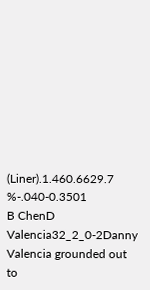(Liner).1.460.6629.7 %-.040-0.3501
B ChenD Valencia32_2_0-2Danny Valencia grounded out to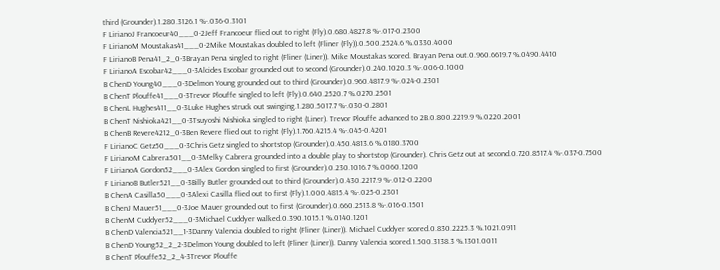third (Grounder).1.280.3126.1 %-.036-0.3101
F LirianoJ Francoeur40___0-2Jeff Francoeur flied out to right (Fly).0.680.4827.8 %-.017-0.2300
F LirianoM Moustakas41___0-2Mike Moustakas doubled to left (Fliner (Fly)).0.500.2524.6 %.0330.4000
F LirianoB Pena41_2_0-3Brayan Pena singled to right (Fliner (Liner)). Mike Moustakas scored. Brayan Pena out.0.960.6619.7 %.0490.4410
F LirianoA Escobar42___0-3Alcides Escobar grounded out to second (Grounder).0.240.1020.3 %-.006-0.1000
B ChenD Young40___0-3Delmon Young grounded out to third (Grounder).0.960.4817.9 %-.024-0.2301
B ChenT Plouffe41___0-3Trevor Plouffe singled to left (Fly).0.640.2520.7 %.0270.2501
B ChenL Hughes411__0-3Luke Hughes struck out swinging.1.280.5017.7 %-.030-0.2801
B ChenT Nishioka421__0-3Tsuyoshi Nishioka singled to right (Liner). Trevor Plouffe advanced to 2B.0.800.2219.9 %.0220.2001
B ChenB Revere4212_0-3Ben Revere flied out to right (Fly).1.760.4215.4 %-.045-0.4201
F LirianoC Getz50___0-3Chris Getz singled to shortstop (Grounder).0.450.4813.6 %.0180.3700
F LirianoM Cabrera501__0-3Melky Cabrera grounded into a double play to shortstop (Grounder). Chris Getz out at second.0.720.8517.4 %-.037-0.7500
F LirianoA Gordon52___0-3Alex Gordon singled to first (Grounder).0.230.1016.7 %.0060.1200
F LirianoB Butler521__0-3Billy Butler grounded out to third (Grounder).0.430.2217.9 %-.012-0.2200
B ChenA Casilla50___0-3Alexi Casilla flied out to first (Fly).1.000.4815.4 %-.025-0.2301
B ChenJ Mauer51___0-3Joe Mauer grounded out to first (Grounder).0.660.2513.8 %-.016-0.1501
B ChenM Cuddyer52___0-3Michael Cuddyer walked.0.390.1015.1 %.0140.1201
B ChenD Valencia521__1-3Danny Valencia doubled to right (Fliner (Liner)). Michael Cuddyer scored.0.830.2225.3 %.1021.0911
B ChenD Young52_2_2-3Delmon Young doubled to left (Fliner (Liner)). Danny Valencia scored.1.500.3138.3 %.1301.0011
B ChenT Plouffe52_2_4-3Trevor Plouffe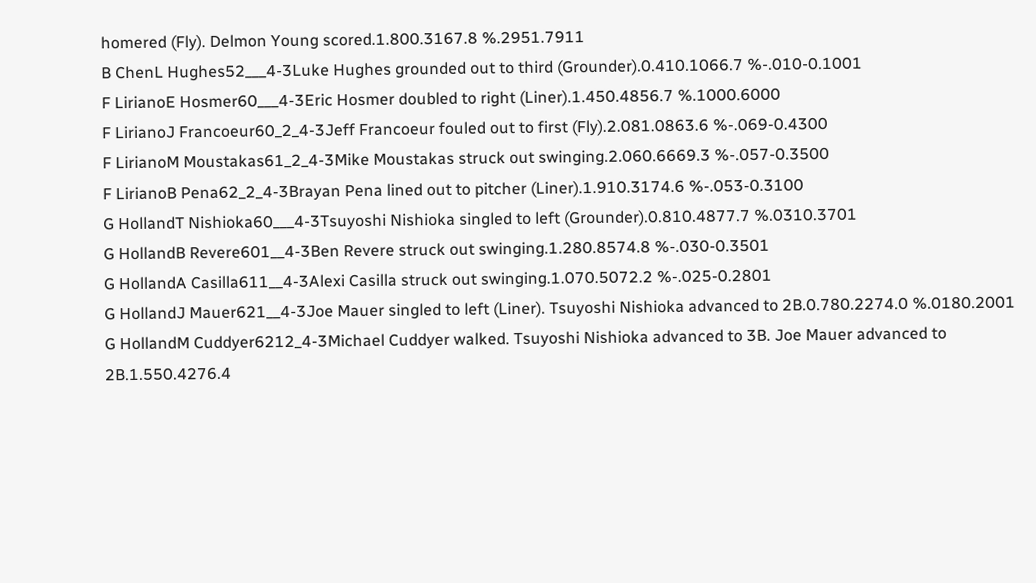homered (Fly). Delmon Young scored.1.800.3167.8 %.2951.7911
B ChenL Hughes52___4-3Luke Hughes grounded out to third (Grounder).0.410.1066.7 %-.010-0.1001
F LirianoE Hosmer60___4-3Eric Hosmer doubled to right (Liner).1.450.4856.7 %.1000.6000
F LirianoJ Francoeur60_2_4-3Jeff Francoeur fouled out to first (Fly).2.081.0863.6 %-.069-0.4300
F LirianoM Moustakas61_2_4-3Mike Moustakas struck out swinging.2.060.6669.3 %-.057-0.3500
F LirianoB Pena62_2_4-3Brayan Pena lined out to pitcher (Liner).1.910.3174.6 %-.053-0.3100
G HollandT Nishioka60___4-3Tsuyoshi Nishioka singled to left (Grounder).0.810.4877.7 %.0310.3701
G HollandB Revere601__4-3Ben Revere struck out swinging.1.280.8574.8 %-.030-0.3501
G HollandA Casilla611__4-3Alexi Casilla struck out swinging.1.070.5072.2 %-.025-0.2801
G HollandJ Mauer621__4-3Joe Mauer singled to left (Liner). Tsuyoshi Nishioka advanced to 2B.0.780.2274.0 %.0180.2001
G HollandM Cuddyer6212_4-3Michael Cuddyer walked. Tsuyoshi Nishioka advanced to 3B. Joe Mauer advanced to 2B.1.550.4276.4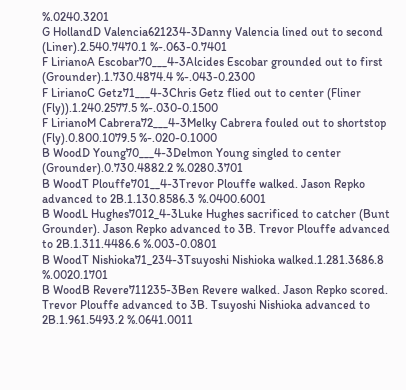%.0240.3201
G HollandD Valencia621234-3Danny Valencia lined out to second (Liner).2.540.7470.1 %-.063-0.7401
F LirianoA Escobar70___4-3Alcides Escobar grounded out to first (Grounder).1.730.4874.4 %-.043-0.2300
F LirianoC Getz71___4-3Chris Getz flied out to center (Fliner (Fly)).1.240.2577.5 %-.030-0.1500
F LirianoM Cabrera72___4-3Melky Cabrera fouled out to shortstop (Fly).0.800.1079.5 %-.020-0.1000
B WoodD Young70___4-3Delmon Young singled to center (Grounder).0.730.4882.2 %.0280.3701
B WoodT Plouffe701__4-3Trevor Plouffe walked. Jason Repko advanced to 2B.1.130.8586.3 %.0400.6001
B WoodL Hughes7012_4-3Luke Hughes sacrificed to catcher (Bunt Grounder). Jason Repko advanced to 3B. Trevor Plouffe advanced to 2B.1.311.4486.6 %.003-0.0801
B WoodT Nishioka71_234-3Tsuyoshi Nishioka walked.1.281.3686.8 %.0020.1701
B WoodB Revere711235-3Ben Revere walked. Jason Repko scored. Trevor Plouffe advanced to 3B. Tsuyoshi Nishioka advanced to 2B.1.961.5493.2 %.0641.0011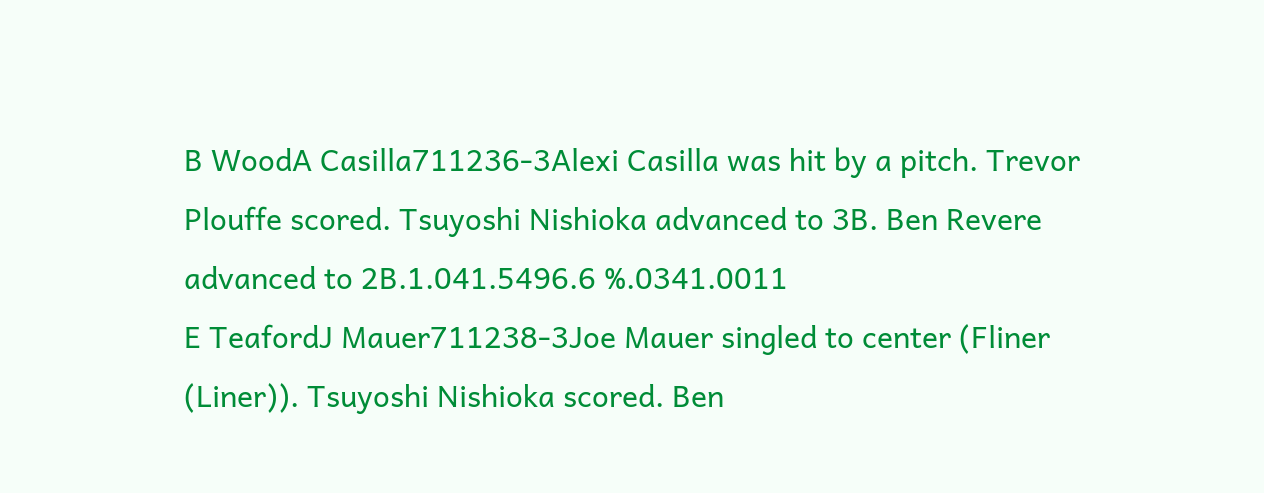B WoodA Casilla711236-3Alexi Casilla was hit by a pitch. Trevor Plouffe scored. Tsuyoshi Nishioka advanced to 3B. Ben Revere advanced to 2B.1.041.5496.6 %.0341.0011
E TeafordJ Mauer711238-3Joe Mauer singled to center (Fliner (Liner)). Tsuyoshi Nishioka scored. Ben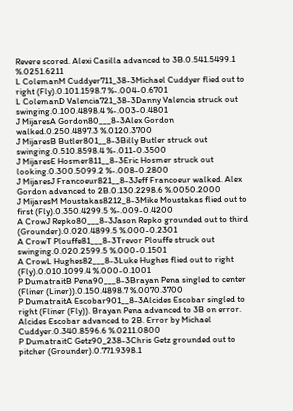Revere scored. Alexi Casilla advanced to 3B.0.541.5499.1 %.0251.6211
L ColemanM Cuddyer711_38-3Michael Cuddyer flied out to right (Fly).0.101.1598.7 %-.004-0.6701
L ColemanD Valencia721_38-3Danny Valencia struck out swinging.0.100.4898.4 %-.003-0.4801
J MijaresA Gordon80___8-3Alex Gordon walked.0.250.4897.3 %.0120.3700
J MijaresB Butler801__8-3Billy Butler struck out swinging.0.510.8598.4 %-.011-0.3500
J MijaresE Hosmer811__8-3Eric Hosmer struck out looking.0.300.5099.2 %-.008-0.2800
J MijaresJ Francoeur821__8-3Jeff Francoeur walked. Alex Gordon advanced to 2B.0.130.2298.6 %.0050.2000
J MijaresM Moustakas8212_8-3Mike Moustakas flied out to first (Fly).0.350.4299.5 %-.009-0.4200
A CrowJ Repko80___8-3Jason Repko grounded out to third (Grounder).0.020.4899.5 %.000-0.2301
A CrowT Plouffe81___8-3Trevor Plouffe struck out swinging.0.020.2599.5 %.000-0.1501
A CrowL Hughes82___8-3Luke Hughes flied out to right (Fly).0.010.1099.4 %.000-0.1001
P DumatraitB Pena90___8-3Brayan Pena singled to center (Fliner (Liner)).0.150.4898.7 %.0070.3700
P DumatraitA Escobar901__8-3Alcides Escobar singled to right (Fliner (Fly)). Brayan Pena advanced to 3B on error. Alcides Escobar advanced to 2B. Error by Michael Cuddyer.0.340.8596.6 %.0211.0800
P DumatraitC Getz90_238-3Chris Getz grounded out to pitcher (Grounder).0.771.9398.1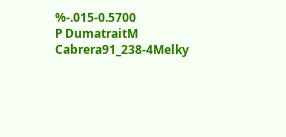%-.015-0.5700
P DumatraitM Cabrera91_238-4Melky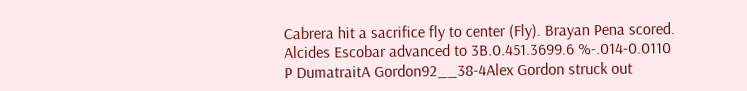Cabrera hit a sacrifice fly to center (Fly). Brayan Pena scored. Alcides Escobar advanced to 3B.0.451.3699.6 %-.014-0.0110
P DumatraitA Gordon92__38-4Alex Gordon struck out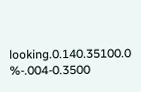looking.0.140.35100.0 %-.004-0.3500